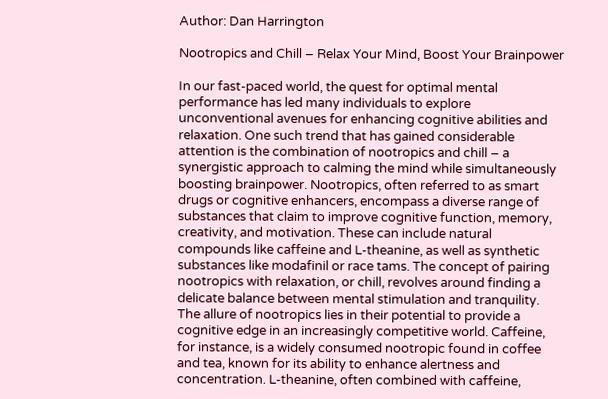Author: Dan Harrington

Nootropics and Chill – Relax Your Mind, Boost Your Brainpower

In our fast-paced world, the quest for optimal mental performance has led many individuals to explore unconventional avenues for enhancing cognitive abilities and relaxation. One such trend that has gained considerable attention is the combination of nootropics and chill – a synergistic approach to calming the mind while simultaneously boosting brainpower. Nootropics, often referred to as smart drugs or cognitive enhancers, encompass a diverse range of substances that claim to improve cognitive function, memory, creativity, and motivation. These can include natural compounds like caffeine and L-theanine, as well as synthetic substances like modafinil or race tams. The concept of pairing nootropics with relaxation, or chill, revolves around finding a delicate balance between mental stimulation and tranquility. The allure of nootropics lies in their potential to provide a cognitive edge in an increasingly competitive world. Caffeine, for instance, is a widely consumed nootropic found in coffee and tea, known for its ability to enhance alertness and concentration. L-theanine, often combined with caffeine,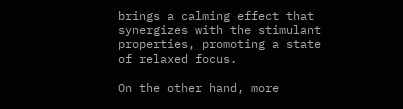brings a calming effect that synergizes with the stimulant properties, promoting a state of relaxed focus.

On the other hand, more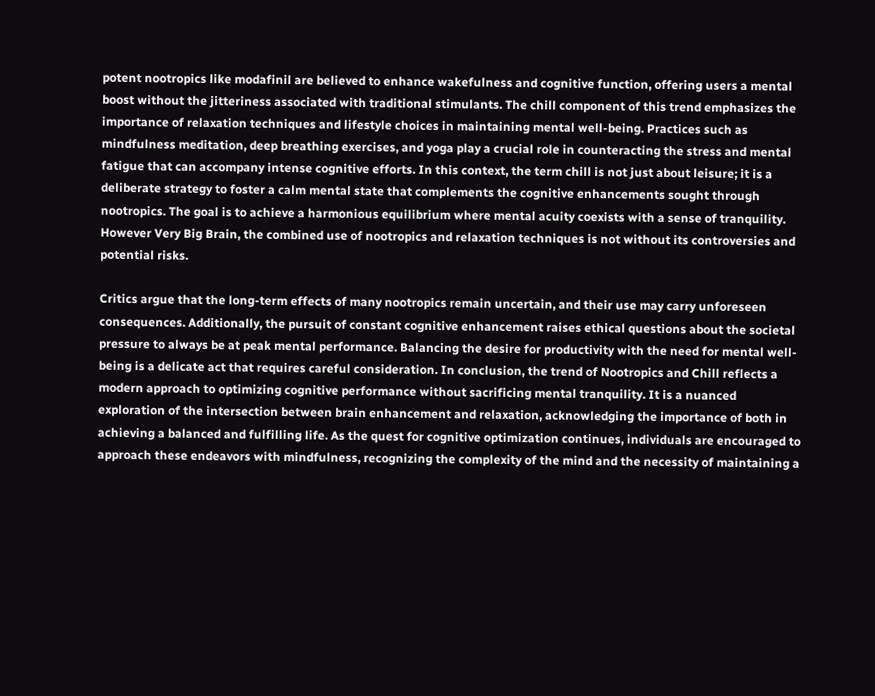potent nootropics like modafinil are believed to enhance wakefulness and cognitive function, offering users a mental boost without the jitteriness associated with traditional stimulants. The chill component of this trend emphasizes the importance of relaxation techniques and lifestyle choices in maintaining mental well-being. Practices such as mindfulness meditation, deep breathing exercises, and yoga play a crucial role in counteracting the stress and mental fatigue that can accompany intense cognitive efforts. In this context, the term chill is not just about leisure; it is a deliberate strategy to foster a calm mental state that complements the cognitive enhancements sought through nootropics. The goal is to achieve a harmonious equilibrium where mental acuity coexists with a sense of tranquility. However Very Big Brain, the combined use of nootropics and relaxation techniques is not without its controversies and potential risks.

Critics argue that the long-term effects of many nootropics remain uncertain, and their use may carry unforeseen consequences. Additionally, the pursuit of constant cognitive enhancement raises ethical questions about the societal pressure to always be at peak mental performance. Balancing the desire for productivity with the need for mental well-being is a delicate act that requires careful consideration. In conclusion, the trend of Nootropics and Chill reflects a modern approach to optimizing cognitive performance without sacrificing mental tranquility. It is a nuanced exploration of the intersection between brain enhancement and relaxation, acknowledging the importance of both in achieving a balanced and fulfilling life. As the quest for cognitive optimization continues, individuals are encouraged to approach these endeavors with mindfulness, recognizing the complexity of the mind and the necessity of maintaining a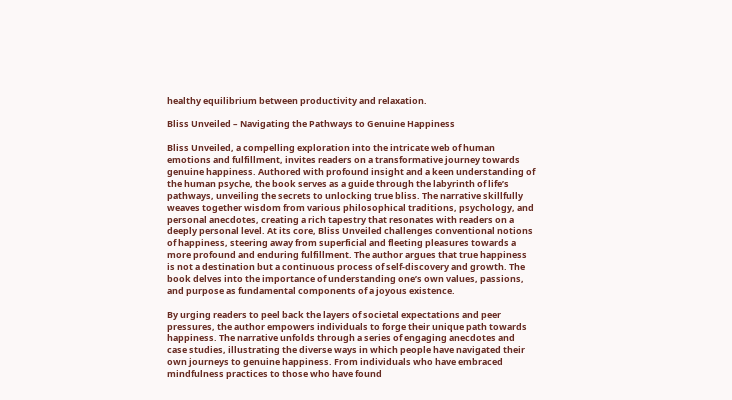healthy equilibrium between productivity and relaxation.

Bliss Unveiled – Navigating the Pathways to Genuine Happiness

Bliss Unveiled, a compelling exploration into the intricate web of human emotions and fulfillment, invites readers on a transformative journey towards genuine happiness. Authored with profound insight and a keen understanding of the human psyche, the book serves as a guide through the labyrinth of life’s pathways, unveiling the secrets to unlocking true bliss. The narrative skillfully weaves together wisdom from various philosophical traditions, psychology, and personal anecdotes, creating a rich tapestry that resonates with readers on a deeply personal level. At its core, Bliss Unveiled challenges conventional notions of happiness, steering away from superficial and fleeting pleasures towards a more profound and enduring fulfillment. The author argues that true happiness is not a destination but a continuous process of self-discovery and growth. The book delves into the importance of understanding one’s own values, passions, and purpose as fundamental components of a joyous existence.

By urging readers to peel back the layers of societal expectations and peer pressures, the author empowers individuals to forge their unique path towards happiness. The narrative unfolds through a series of engaging anecdotes and case studies, illustrating the diverse ways in which people have navigated their own journeys to genuine happiness. From individuals who have embraced mindfulness practices to those who have found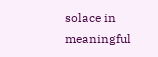solace in meaningful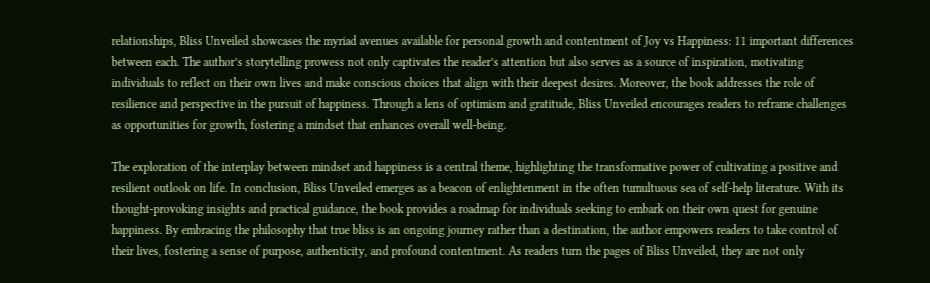relationships, Bliss Unveiled showcases the myriad avenues available for personal growth and contentment of Joy vs Happiness: 11 important differences between each. The author’s storytelling prowess not only captivates the reader’s attention but also serves as a source of inspiration, motivating individuals to reflect on their own lives and make conscious choices that align with their deepest desires. Moreover, the book addresses the role of resilience and perspective in the pursuit of happiness. Through a lens of optimism and gratitude, Bliss Unveiled encourages readers to reframe challenges as opportunities for growth, fostering a mindset that enhances overall well-being.

The exploration of the interplay between mindset and happiness is a central theme, highlighting the transformative power of cultivating a positive and resilient outlook on life. In conclusion, Bliss Unveiled emerges as a beacon of enlightenment in the often tumultuous sea of self-help literature. With its thought-provoking insights and practical guidance, the book provides a roadmap for individuals seeking to embark on their own quest for genuine happiness. By embracing the philosophy that true bliss is an ongoing journey rather than a destination, the author empowers readers to take control of their lives, fostering a sense of purpose, authenticity, and profound contentment. As readers turn the pages of Bliss Unveiled, they are not only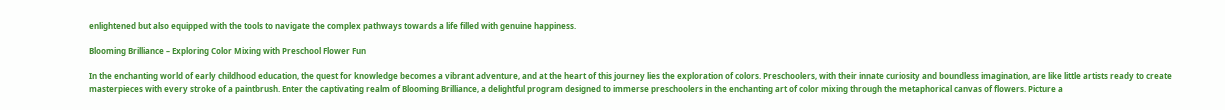enlightened but also equipped with the tools to navigate the complex pathways towards a life filled with genuine happiness.

Blooming Brilliance – Exploring Color Mixing with Preschool Flower Fun

In the enchanting world of early childhood education, the quest for knowledge becomes a vibrant adventure, and at the heart of this journey lies the exploration of colors. Preschoolers, with their innate curiosity and boundless imagination, are like little artists ready to create masterpieces with every stroke of a paintbrush. Enter the captivating realm of Blooming Brilliance, a delightful program designed to immerse preschoolers in the enchanting art of color mixing through the metaphorical canvas of flowers. Picture a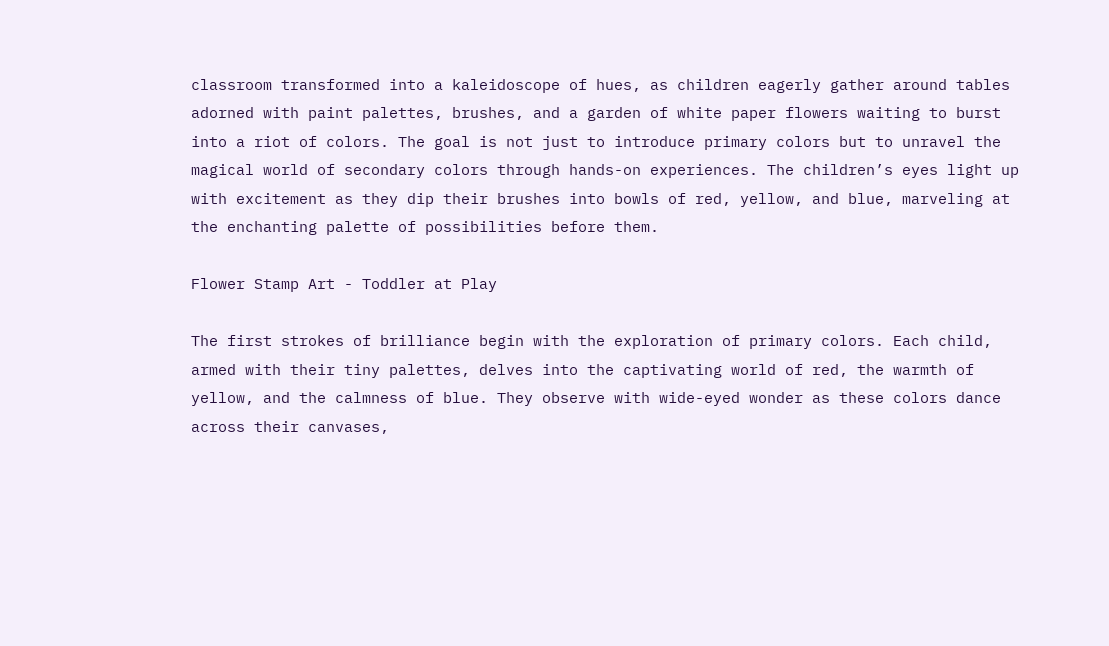classroom transformed into a kaleidoscope of hues, as children eagerly gather around tables adorned with paint palettes, brushes, and a garden of white paper flowers waiting to burst into a riot of colors. The goal is not just to introduce primary colors but to unravel the magical world of secondary colors through hands-on experiences. The children’s eyes light up with excitement as they dip their brushes into bowls of red, yellow, and blue, marveling at the enchanting palette of possibilities before them.

Flower Stamp Art - Toddler at Play

The first strokes of brilliance begin with the exploration of primary colors. Each child, armed with their tiny palettes, delves into the captivating world of red, the warmth of yellow, and the calmness of blue. They observe with wide-eyed wonder as these colors dance across their canvases,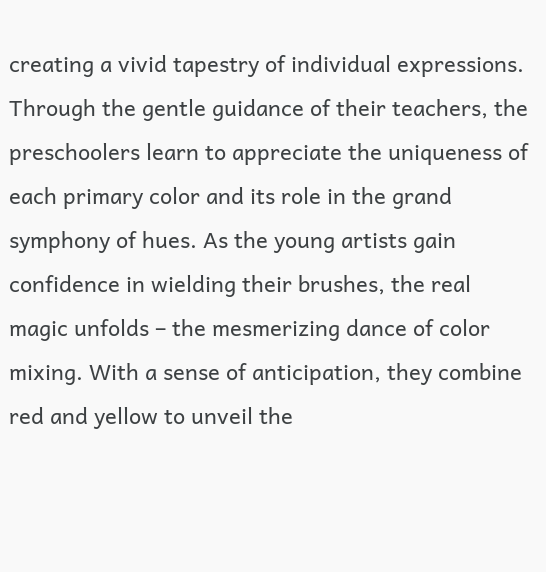creating a vivid tapestry of individual expressions. Through the gentle guidance of their teachers, the preschoolers learn to appreciate the uniqueness of each primary color and its role in the grand symphony of hues. As the young artists gain confidence in wielding their brushes, the real magic unfolds – the mesmerizing dance of color mixing. With a sense of anticipation, they combine red and yellow to unveil the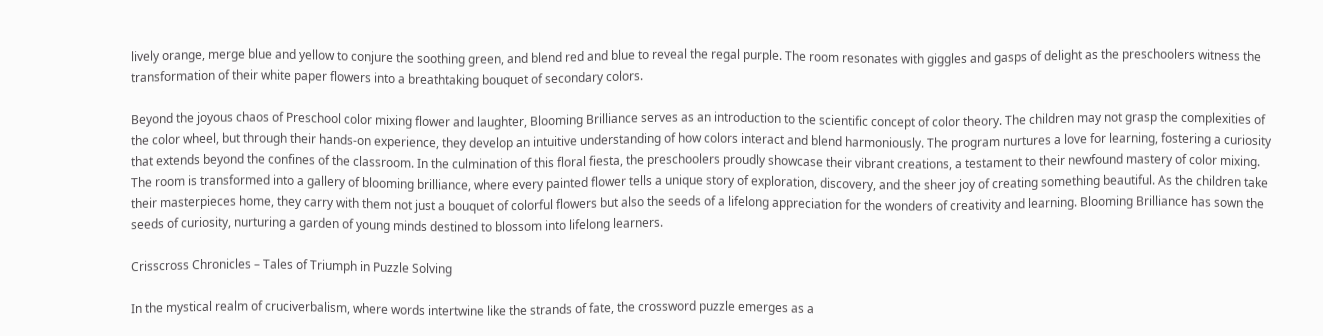lively orange, merge blue and yellow to conjure the soothing green, and blend red and blue to reveal the regal purple. The room resonates with giggles and gasps of delight as the preschoolers witness the transformation of their white paper flowers into a breathtaking bouquet of secondary colors.

Beyond the joyous chaos of Preschool color mixing flower and laughter, Blooming Brilliance serves as an introduction to the scientific concept of color theory. The children may not grasp the complexities of the color wheel, but through their hands-on experience, they develop an intuitive understanding of how colors interact and blend harmoniously. The program nurtures a love for learning, fostering a curiosity that extends beyond the confines of the classroom. In the culmination of this floral fiesta, the preschoolers proudly showcase their vibrant creations, a testament to their newfound mastery of color mixing. The room is transformed into a gallery of blooming brilliance, where every painted flower tells a unique story of exploration, discovery, and the sheer joy of creating something beautiful. As the children take their masterpieces home, they carry with them not just a bouquet of colorful flowers but also the seeds of a lifelong appreciation for the wonders of creativity and learning. Blooming Brilliance has sown the seeds of curiosity, nurturing a garden of young minds destined to blossom into lifelong learners.

Crisscross Chronicles – Tales of Triumph in Puzzle Solving

In the mystical realm of cruciverbalism, where words intertwine like the strands of fate, the crossword puzzle emerges as a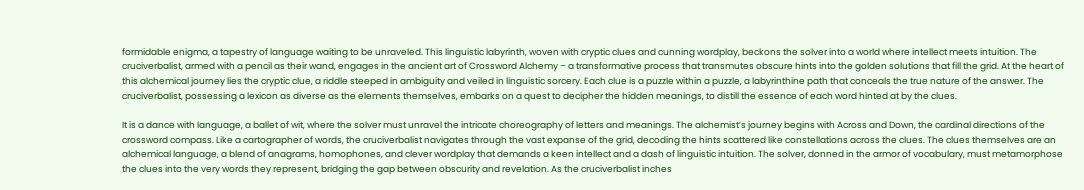formidable enigma, a tapestry of language waiting to be unraveled. This linguistic labyrinth, woven with cryptic clues and cunning wordplay, beckons the solver into a world where intellect meets intuition. The cruciverbalist, armed with a pencil as their wand, engages in the ancient art of Crossword Alchemy – a transformative process that transmutes obscure hints into the golden solutions that fill the grid. At the heart of this alchemical journey lies the cryptic clue, a riddle steeped in ambiguity and veiled in linguistic sorcery. Each clue is a puzzle within a puzzle, a labyrinthine path that conceals the true nature of the answer. The cruciverbalist, possessing a lexicon as diverse as the elements themselves, embarks on a quest to decipher the hidden meanings, to distill the essence of each word hinted at by the clues.

It is a dance with language, a ballet of wit, where the solver must unravel the intricate choreography of letters and meanings. The alchemist’s journey begins with Across and Down, the cardinal directions of the crossword compass. Like a cartographer of words, the cruciverbalist navigates through the vast expanse of the grid, decoding the hints scattered like constellations across the clues. The clues themselves are an alchemical language, a blend of anagrams, homophones, and clever wordplay that demands a keen intellect and a dash of linguistic intuition. The solver, donned in the armor of vocabulary, must metamorphose the clues into the very words they represent, bridging the gap between obscurity and revelation. As the cruciverbalist inches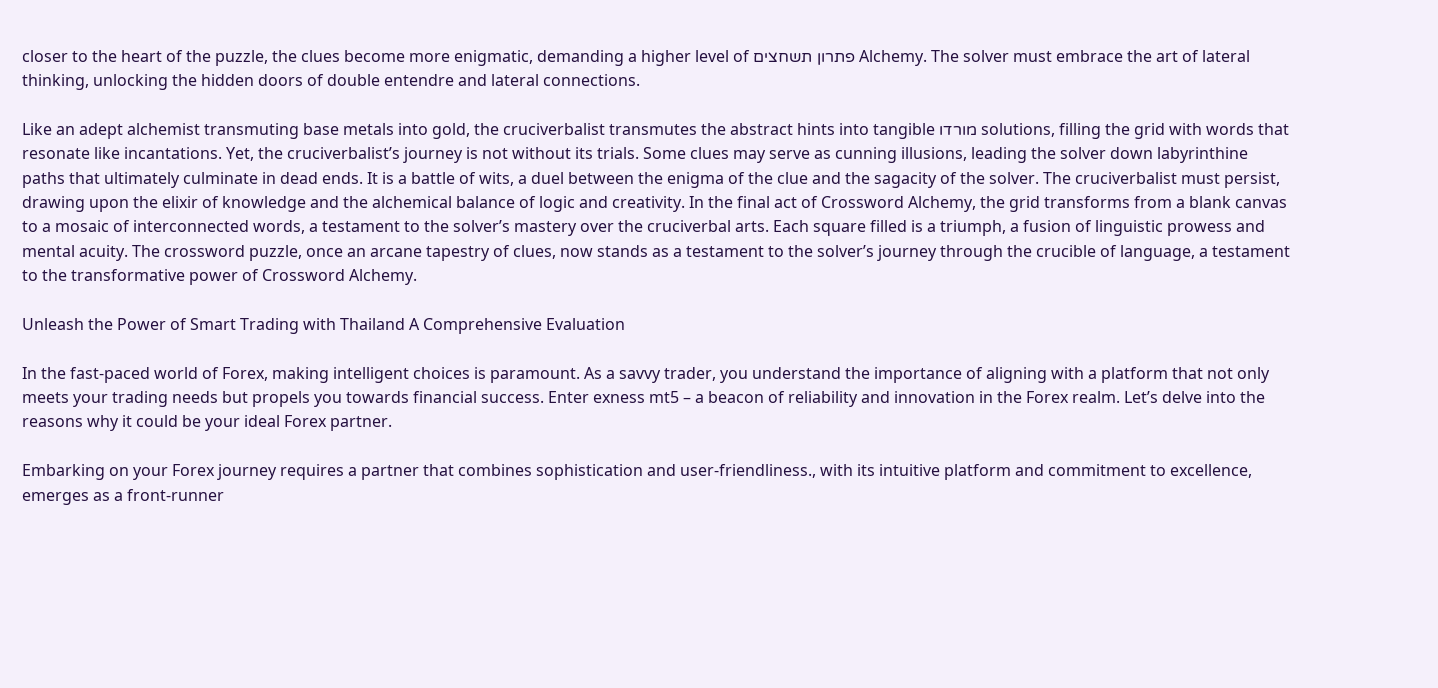closer to the heart of the puzzle, the clues become more enigmatic, demanding a higher level of פתרון תשחצים Alchemy. The solver must embrace the art of lateral thinking, unlocking the hidden doors of double entendre and lateral connections.

Like an adept alchemist transmuting base metals into gold, the cruciverbalist transmutes the abstract hints into tangible מורדו solutions, filling the grid with words that resonate like incantations. Yet, the cruciverbalist’s journey is not without its trials. Some clues may serve as cunning illusions, leading the solver down labyrinthine paths that ultimately culminate in dead ends. It is a battle of wits, a duel between the enigma of the clue and the sagacity of the solver. The cruciverbalist must persist, drawing upon the elixir of knowledge and the alchemical balance of logic and creativity. In the final act of Crossword Alchemy, the grid transforms from a blank canvas to a mosaic of interconnected words, a testament to the solver’s mastery over the cruciverbal arts. Each square filled is a triumph, a fusion of linguistic prowess and mental acuity. The crossword puzzle, once an arcane tapestry of clues, now stands as a testament to the solver’s journey through the crucible of language, a testament to the transformative power of Crossword Alchemy.

Unleash the Power of Smart Trading with Thailand A Comprehensive Evaluation

In the fast-paced world of Forex, making intelligent choices is paramount. As a savvy trader, you understand the importance of aligning with a platform that not only meets your trading needs but propels you towards financial success. Enter exness mt5 – a beacon of reliability and innovation in the Forex realm. Let’s delve into the reasons why it could be your ideal Forex partner.

Embarking on your Forex journey requires a partner that combines sophistication and user-friendliness., with its intuitive platform and commitment to excellence, emerges as a front-runner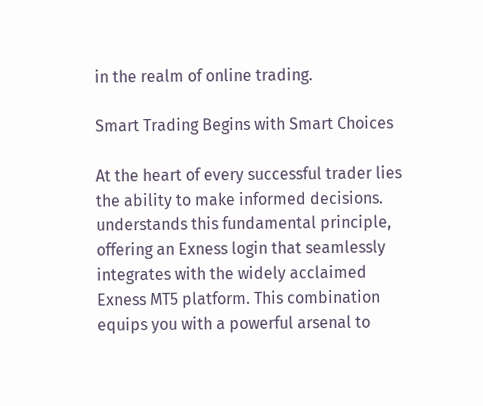in the realm of online trading.

Smart Trading Begins with Smart Choices

At the heart of every successful trader lies the ability to make informed decisions. understands this fundamental principle, offering an Exness login that seamlessly integrates with the widely acclaimed Exness MT5 platform. This combination equips you with a powerful arsenal to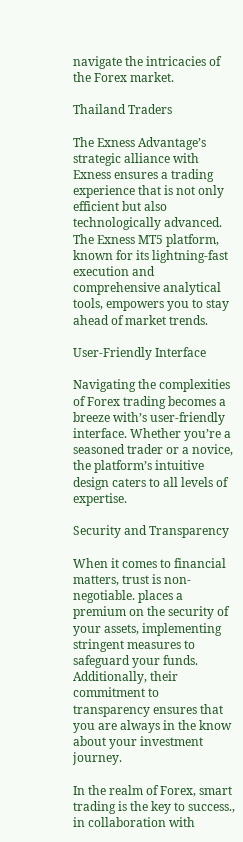navigate the intricacies of the Forex market.

Thailand Traders

The Exness Advantage’s strategic alliance with Exness ensures a trading experience that is not only efficient but also technologically advanced. The Exness MT5 platform, known for its lightning-fast execution and comprehensive analytical tools, empowers you to stay ahead of market trends.

User-Friendly Interface

Navigating the complexities of Forex trading becomes a breeze with’s user-friendly interface. Whether you’re a seasoned trader or a novice, the platform’s intuitive design caters to all levels of expertise.

Security and Transparency

When it comes to financial matters, trust is non-negotiable. places a premium on the security of your assets, implementing stringent measures to safeguard your funds. Additionally, their commitment to transparency ensures that you are always in the know about your investment journey.

In the realm of Forex, smart trading is the key to success., in collaboration with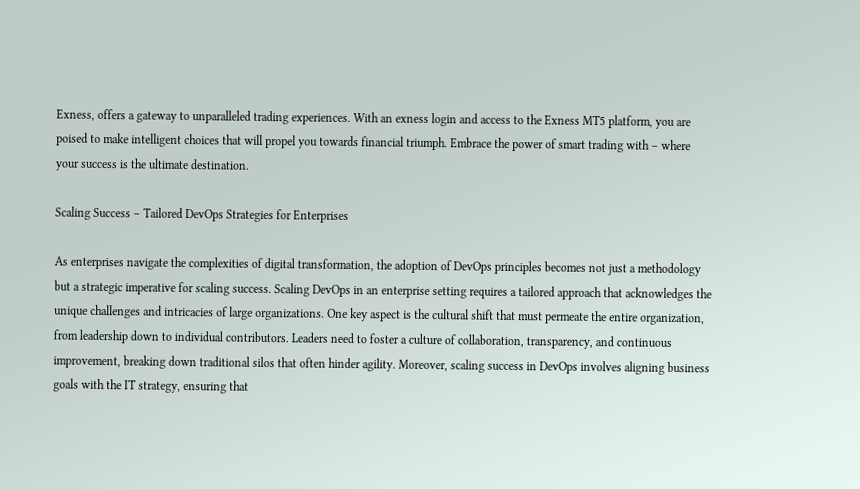Exness, offers a gateway to unparalleled trading experiences. With an exness login and access to the Exness MT5 platform, you are poised to make intelligent choices that will propel you towards financial triumph. Embrace the power of smart trading with – where your success is the ultimate destination.

Scaling Success – Tailored DevOps Strategies for Enterprises

As enterprises navigate the complexities of digital transformation, the adoption of DevOps principles becomes not just a methodology but a strategic imperative for scaling success. Scaling DevOps in an enterprise setting requires a tailored approach that acknowledges the unique challenges and intricacies of large organizations. One key aspect is the cultural shift that must permeate the entire organization, from leadership down to individual contributors. Leaders need to foster a culture of collaboration, transparency, and continuous improvement, breaking down traditional silos that often hinder agility. Moreover, scaling success in DevOps involves aligning business goals with the IT strategy, ensuring that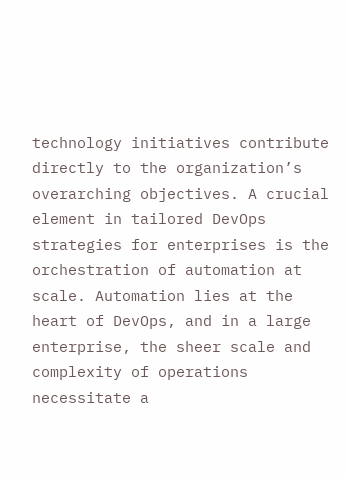technology initiatives contribute directly to the organization’s overarching objectives. A crucial element in tailored DevOps strategies for enterprises is the orchestration of automation at scale. Automation lies at the heart of DevOps, and in a large enterprise, the sheer scale and complexity of operations necessitate a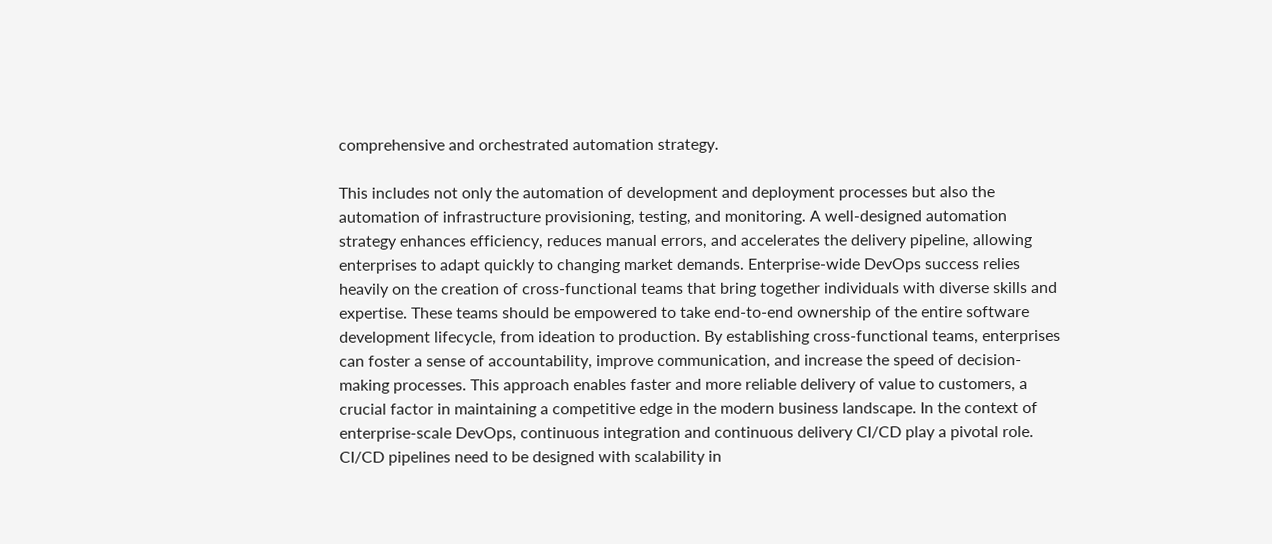comprehensive and orchestrated automation strategy.

This includes not only the automation of development and deployment processes but also the automation of infrastructure provisioning, testing, and monitoring. A well-designed automation strategy enhances efficiency, reduces manual errors, and accelerates the delivery pipeline, allowing enterprises to adapt quickly to changing market demands. Enterprise-wide DevOps success relies heavily on the creation of cross-functional teams that bring together individuals with diverse skills and expertise. These teams should be empowered to take end-to-end ownership of the entire software development lifecycle, from ideation to production. By establishing cross-functional teams, enterprises can foster a sense of accountability, improve communication, and increase the speed of decision-making processes. This approach enables faster and more reliable delivery of value to customers, a crucial factor in maintaining a competitive edge in the modern business landscape. In the context of enterprise-scale DevOps, continuous integration and continuous delivery CI/CD play a pivotal role. CI/CD pipelines need to be designed with scalability in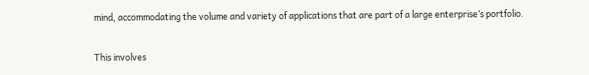mind, accommodating the volume and variety of applications that are part of a large enterprise’s portfolio.

This involves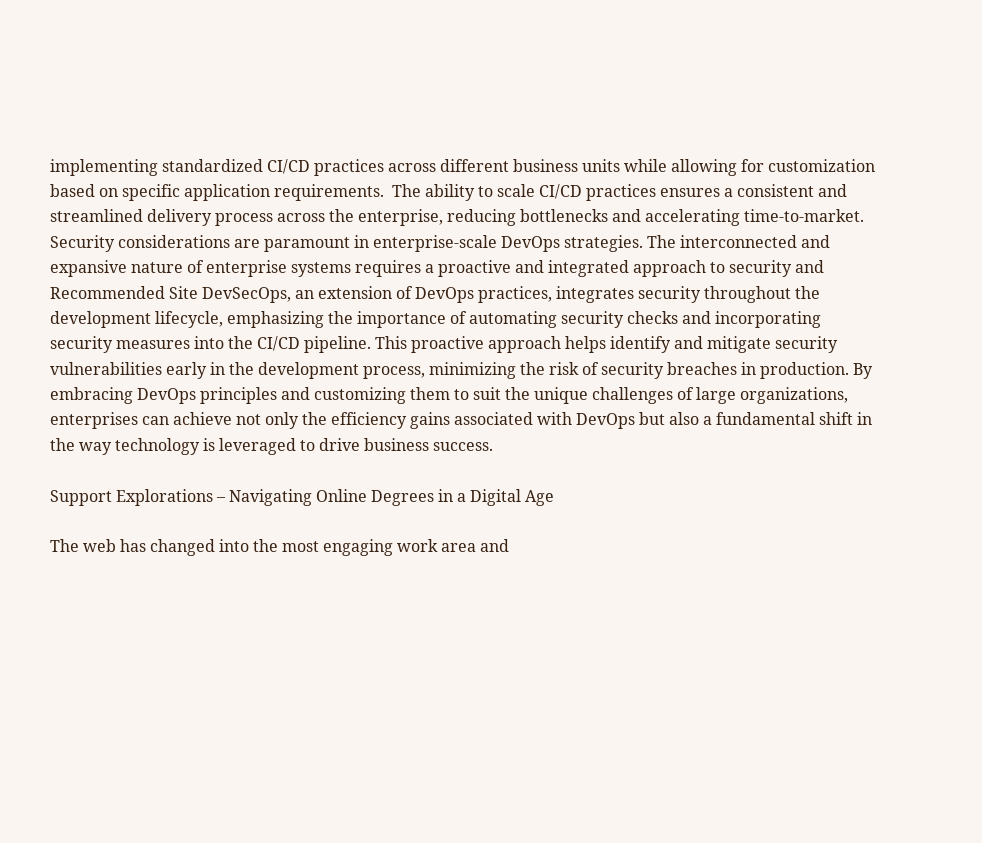implementing standardized CI/CD practices across different business units while allowing for customization based on specific application requirements.  The ability to scale CI/CD practices ensures a consistent and streamlined delivery process across the enterprise, reducing bottlenecks and accelerating time-to-market. Security considerations are paramount in enterprise-scale DevOps strategies. The interconnected and expansive nature of enterprise systems requires a proactive and integrated approach to security and Recommended Site DevSecOps, an extension of DevOps practices, integrates security throughout the development lifecycle, emphasizing the importance of automating security checks and incorporating security measures into the CI/CD pipeline. This proactive approach helps identify and mitigate security vulnerabilities early in the development process, minimizing the risk of security breaches in production. By embracing DevOps principles and customizing them to suit the unique challenges of large organizations, enterprises can achieve not only the efficiency gains associated with DevOps but also a fundamental shift in the way technology is leveraged to drive business success.

Support Explorations – Navigating Online Degrees in a Digital Age

The web has changed into the most engaging work area and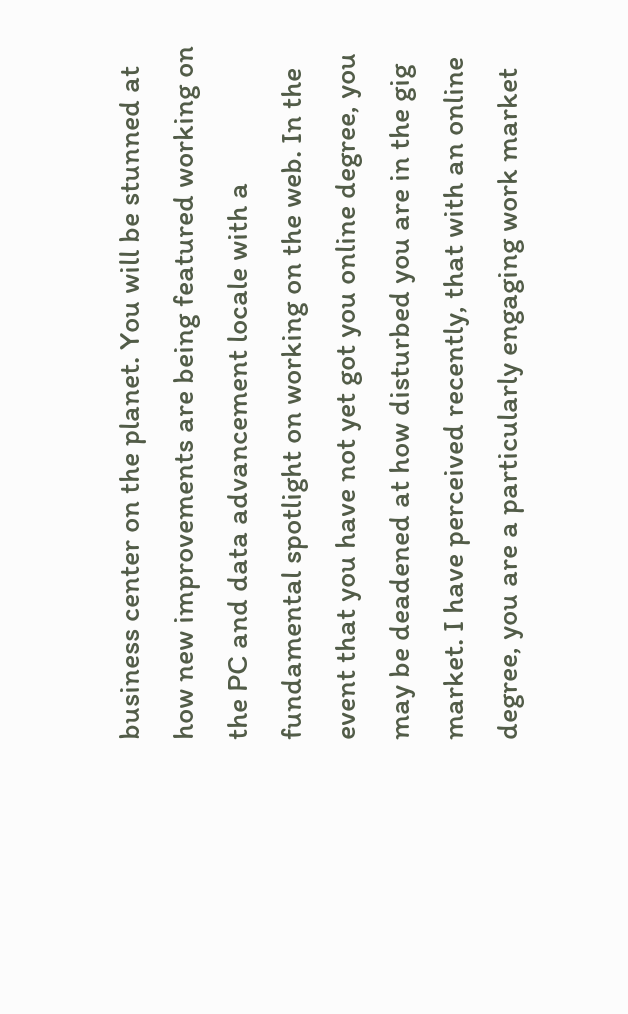business center on the planet. You will be stunned at how new improvements are being featured working on the PC and data advancement locale with a fundamental spotlight on working on the web. In the event that you have not yet got you online degree, you may be deadened at how disturbed you are in the gig market. I have perceived recently, that with an online degree, you are a particularly engaging work market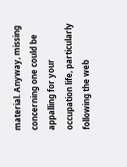material. Anyway, missing concerning one could be appalling for your occupation life, particularly following the web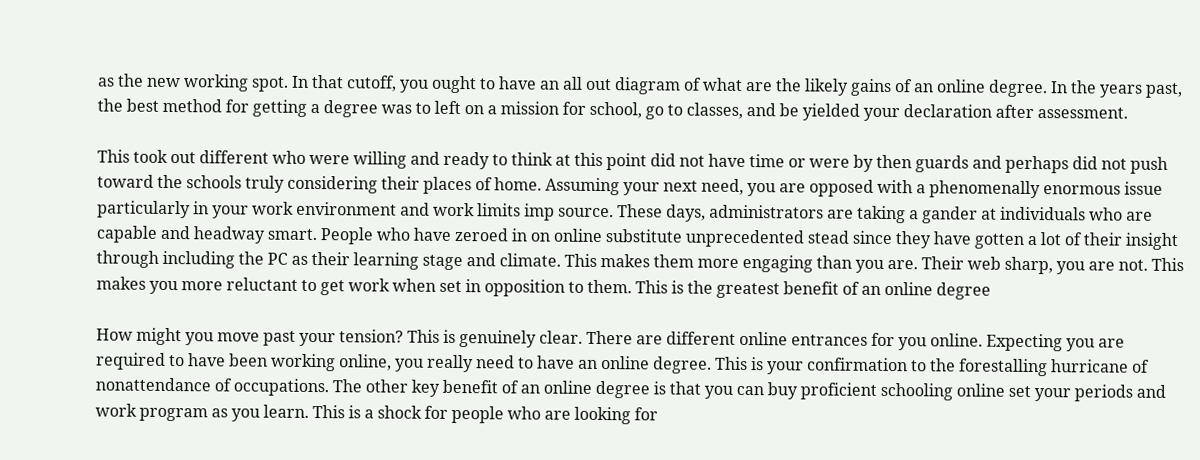as the new working spot. In that cutoff, you ought to have an all out diagram of what are the likely gains of an online degree. In the years past, the best method for getting a degree was to left on a mission for school, go to classes, and be yielded your declaration after assessment.

This took out different who were willing and ready to think at this point did not have time or were by then guards and perhaps did not push toward the schools truly considering their places of home. Assuming your next need, you are opposed with a phenomenally enormous issue particularly in your work environment and work limits imp source. These days, administrators are taking a gander at individuals who are capable and headway smart. People who have zeroed in on online substitute unprecedented stead since they have gotten a lot of their insight through including the PC as their learning stage and climate. This makes them more engaging than you are. Their web sharp, you are not. This makes you more reluctant to get work when set in opposition to them. This is the greatest benefit of an online degree

How might you move past your tension? This is genuinely clear. There are different online entrances for you online. Expecting you are required to have been working online, you really need to have an online degree. This is your confirmation to the forestalling hurricane of nonattendance of occupations. The other key benefit of an online degree is that you can buy proficient schooling online set your periods and work program as you learn. This is a shock for people who are looking for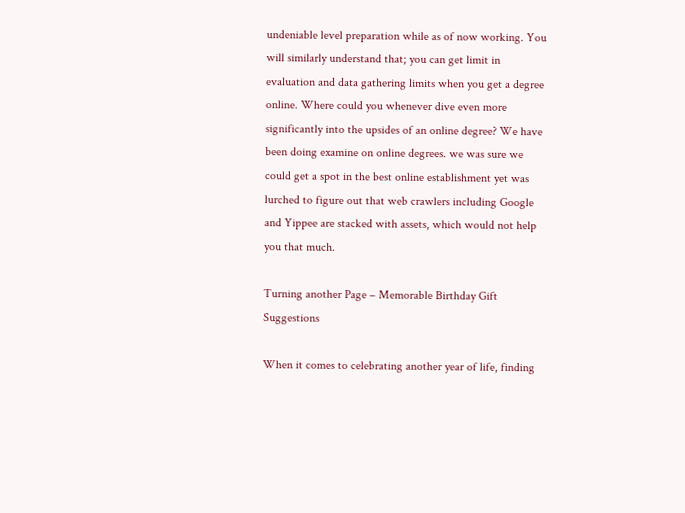undeniable level preparation while as of now working. You will similarly understand that; you can get limit in evaluation and data gathering limits when you get a degree online. Where could you whenever dive even more significantly into the upsides of an online degree? We have been doing examine on online degrees. we was sure we could get a spot in the best online establishment yet was lurched to figure out that web crawlers including Google and Yippee are stacked with assets, which would not help you that much.

Turning another Page – Memorable Birthday Gift Suggestions

When it comes to celebrating another year of life, finding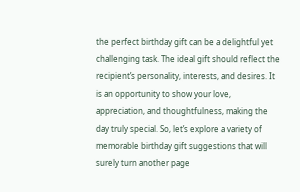the perfect birthday gift can be a delightful yet challenging task. The ideal gift should reflect the recipient’s personality, interests, and desires. It is an opportunity to show your love, appreciation, and thoughtfulness, making the day truly special. So, let’s explore a variety of memorable birthday gift suggestions that will surely turn another page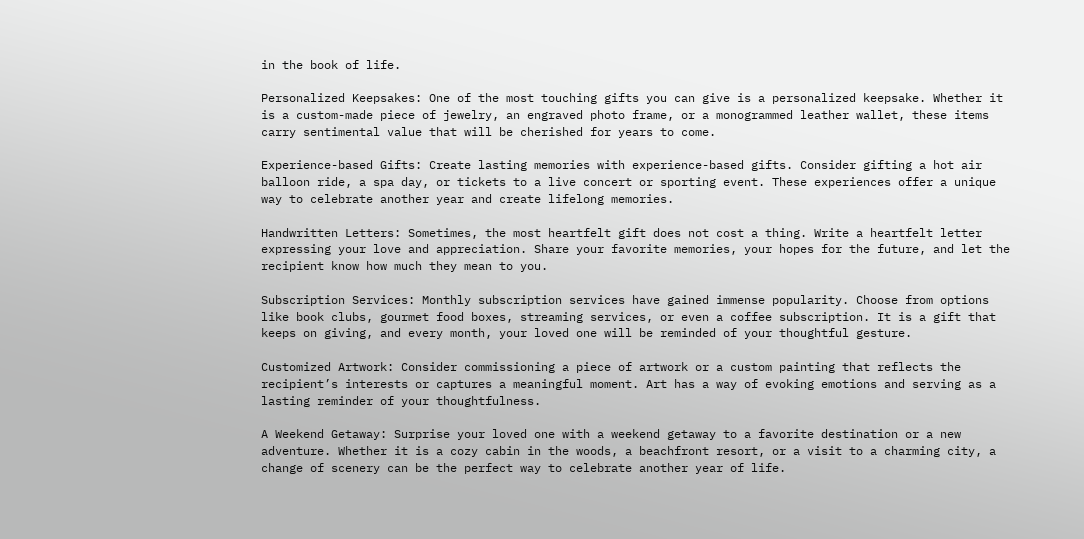in the book of life.

Personalized Keepsakes: One of the most touching gifts you can give is a personalized keepsake. Whether it is a custom-made piece of jewelry, an engraved photo frame, or a monogrammed leather wallet, these items carry sentimental value that will be cherished for years to come.

Experience-based Gifts: Create lasting memories with experience-based gifts. Consider gifting a hot air balloon ride, a spa day, or tickets to a live concert or sporting event. These experiences offer a unique way to celebrate another year and create lifelong memories.

Handwritten Letters: Sometimes, the most heartfelt gift does not cost a thing. Write a heartfelt letter expressing your love and appreciation. Share your favorite memories, your hopes for the future, and let the recipient know how much they mean to you.

Subscription Services: Monthly subscription services have gained immense popularity. Choose from options like book clubs, gourmet food boxes, streaming services, or even a coffee subscription. It is a gift that keeps on giving, and every month, your loved one will be reminded of your thoughtful gesture.

Customized Artwork: Consider commissioning a piece of artwork or a custom painting that reflects the recipient’s interests or captures a meaningful moment. Art has a way of evoking emotions and serving as a lasting reminder of your thoughtfulness.

A Weekend Getaway: Surprise your loved one with a weekend getaway to a favorite destination or a new adventure. Whether it is a cozy cabin in the woods, a beachfront resort, or a visit to a charming city, a change of scenery can be the perfect way to celebrate another year of life.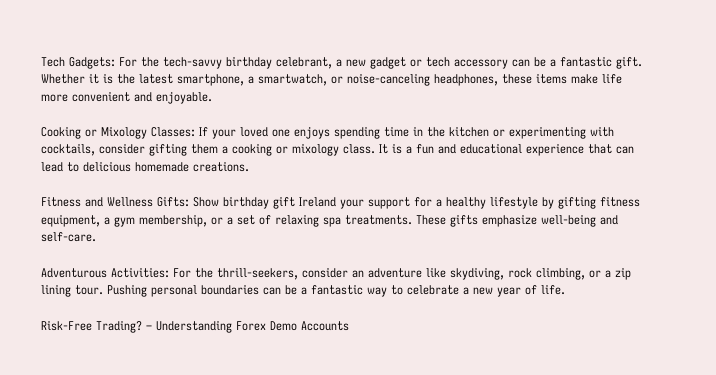Tech Gadgets: For the tech-savvy birthday celebrant, a new gadget or tech accessory can be a fantastic gift. Whether it is the latest smartphone, a smartwatch, or noise-canceling headphones, these items make life more convenient and enjoyable.

Cooking or Mixology Classes: If your loved one enjoys spending time in the kitchen or experimenting with cocktails, consider gifting them a cooking or mixology class. It is a fun and educational experience that can lead to delicious homemade creations.

Fitness and Wellness Gifts: Show birthday gift Ireland your support for a healthy lifestyle by gifting fitness equipment, a gym membership, or a set of relaxing spa treatments. These gifts emphasize well-being and self-care.

Adventurous Activities: For the thrill-seekers, consider an adventure like skydiving, rock climbing, or a zip lining tour. Pushing personal boundaries can be a fantastic way to celebrate a new year of life.

Risk-Free Trading? – Understanding Forex Demo Accounts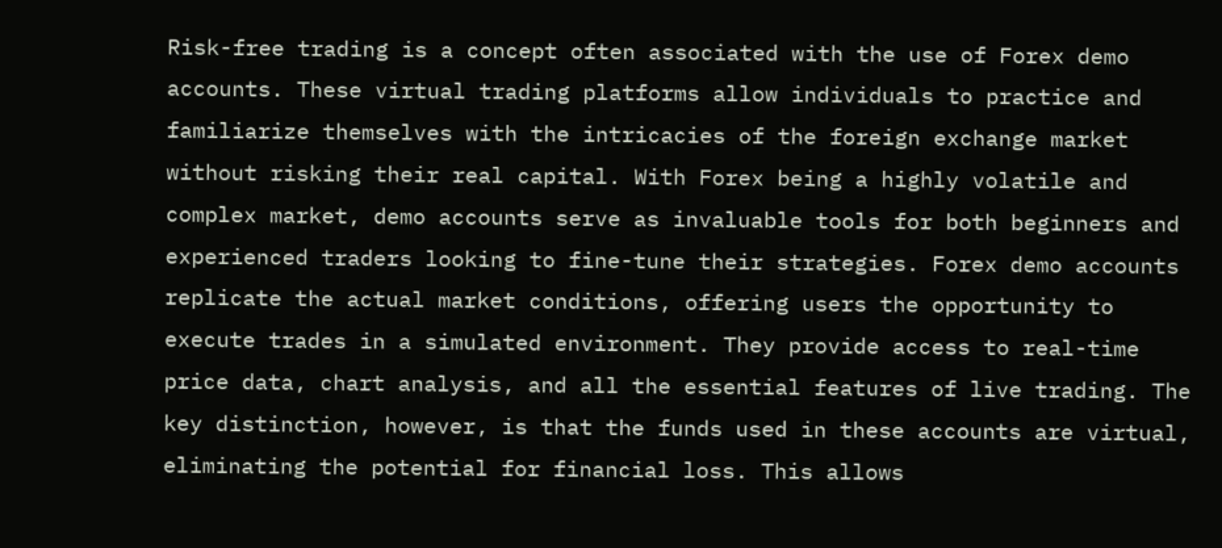Risk-free trading is a concept often associated with the use of Forex demo accounts. These virtual trading platforms allow individuals to practice and familiarize themselves with the intricacies of the foreign exchange market without risking their real capital. With Forex being a highly volatile and complex market, demo accounts serve as invaluable tools for both beginners and experienced traders looking to fine-tune their strategies. Forex demo accounts replicate the actual market conditions, offering users the opportunity to execute trades in a simulated environment. They provide access to real-time price data, chart analysis, and all the essential features of live trading. The key distinction, however, is that the funds used in these accounts are virtual, eliminating the potential for financial loss. This allows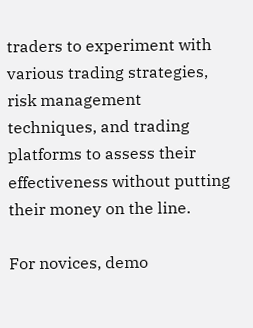traders to experiment with various trading strategies, risk management techniques, and trading platforms to assess their effectiveness without putting their money on the line.

For novices, demo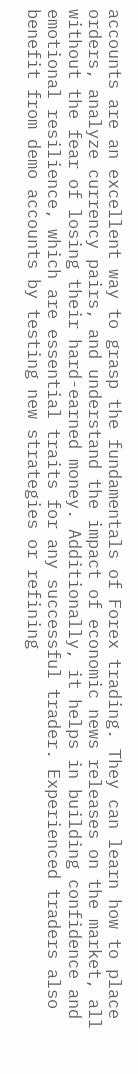accounts are an excellent way to grasp the fundamentals of Forex trading. They can learn how to place orders, analyze currency pairs, and understand the impact of economic news releases on the market, all without the fear of losing their hard-earned money. Additionally, it helps in building confidence and emotional resilience, which are essential traits for any successful trader. Experienced traders also benefit from demo accounts by testing new strategies or refining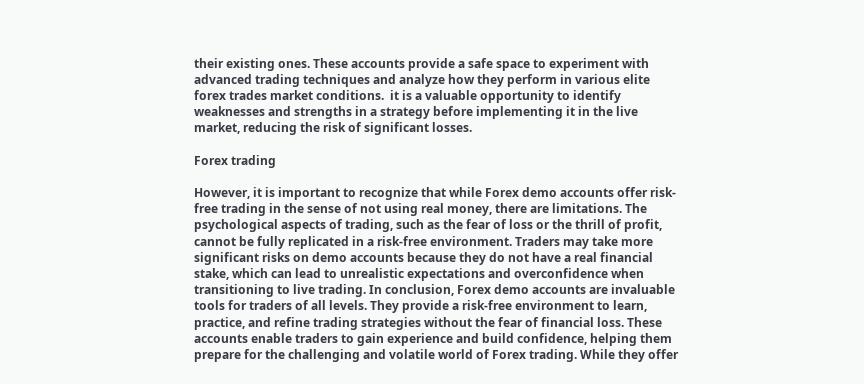their existing ones. These accounts provide a safe space to experiment with advanced trading techniques and analyze how they perform in various elite forex trades market conditions.  it is a valuable opportunity to identify weaknesses and strengths in a strategy before implementing it in the live market, reducing the risk of significant losses.

Forex trading

However, it is important to recognize that while Forex demo accounts offer risk-free trading in the sense of not using real money, there are limitations. The psychological aspects of trading, such as the fear of loss or the thrill of profit,  cannot be fully replicated in a risk-free environment. Traders may take more significant risks on demo accounts because they do not have a real financial stake, which can lead to unrealistic expectations and overconfidence when transitioning to live trading. In conclusion, Forex demo accounts are invaluable tools for traders of all levels. They provide a risk-free environment to learn, practice, and refine trading strategies without the fear of financial loss. These accounts enable traders to gain experience and build confidence, helping them prepare for the challenging and volatile world of Forex trading. While they offer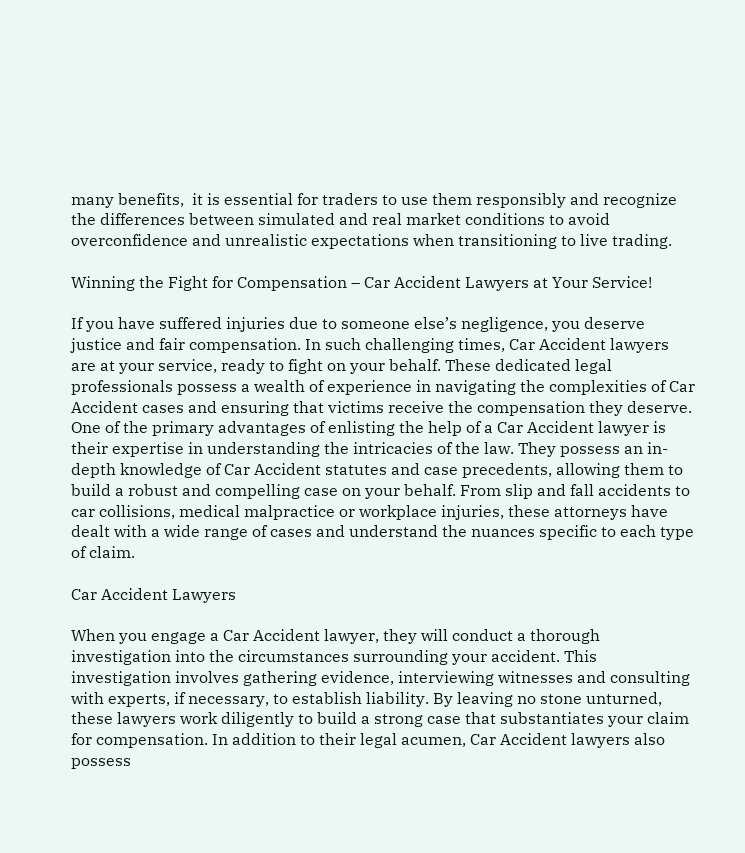many benefits,  it is essential for traders to use them responsibly and recognize the differences between simulated and real market conditions to avoid overconfidence and unrealistic expectations when transitioning to live trading.

Winning the Fight for Compensation – Car Accident Lawyers at Your Service!

If you have suffered injuries due to someone else’s negligence, you deserve justice and fair compensation. In such challenging times, Car Accident lawyers are at your service, ready to fight on your behalf. These dedicated legal professionals possess a wealth of experience in navigating the complexities of Car Accident cases and ensuring that victims receive the compensation they deserve. One of the primary advantages of enlisting the help of a Car Accident lawyer is their expertise in understanding the intricacies of the law. They possess an in-depth knowledge of Car Accident statutes and case precedents, allowing them to build a robust and compelling case on your behalf. From slip and fall accidents to car collisions, medical malpractice or workplace injuries, these attorneys have dealt with a wide range of cases and understand the nuances specific to each type of claim.

Car Accident Lawyers

When you engage a Car Accident lawyer, they will conduct a thorough investigation into the circumstances surrounding your accident. This investigation involves gathering evidence, interviewing witnesses and consulting with experts, if necessary, to establish liability. By leaving no stone unturned, these lawyers work diligently to build a strong case that substantiates your claim for compensation. In addition to their legal acumen, Car Accident lawyers also possess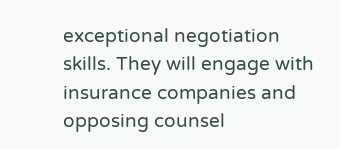exceptional negotiation skills. They will engage with insurance companies and opposing counsel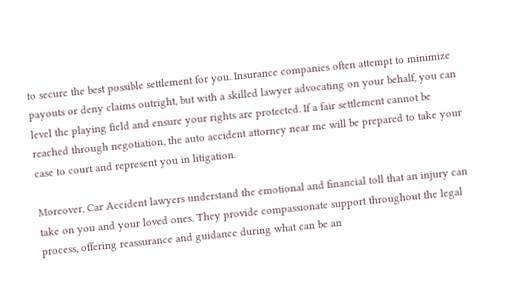to secure the best possible settlement for you. Insurance companies often attempt to minimize payouts or deny claims outright, but with a skilled lawyer advocating on your behalf, you can level the playing field and ensure your rights are protected. If a fair settlement cannot be reached through negotiation, the auto accident attorney near me will be prepared to take your case to court and represent you in litigation.

Moreover, Car Accident lawyers understand the emotional and financial toll that an injury can take on you and your loved ones. They provide compassionate support throughout the legal process, offering reassurance and guidance during what can be an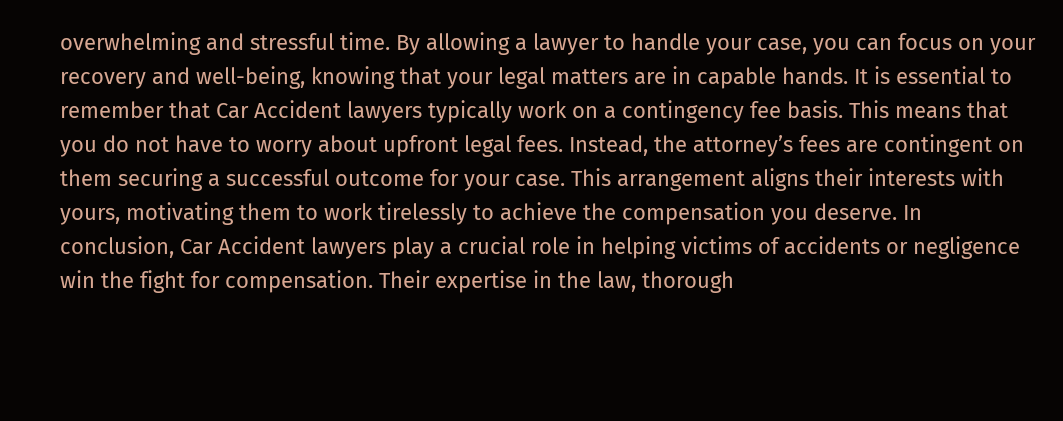overwhelming and stressful time. By allowing a lawyer to handle your case, you can focus on your recovery and well-being, knowing that your legal matters are in capable hands. It is essential to remember that Car Accident lawyers typically work on a contingency fee basis. This means that you do not have to worry about upfront legal fees. Instead, the attorney’s fees are contingent on them securing a successful outcome for your case. This arrangement aligns their interests with yours, motivating them to work tirelessly to achieve the compensation you deserve. In conclusion, Car Accident lawyers play a crucial role in helping victims of accidents or negligence win the fight for compensation. Their expertise in the law, thorough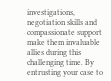investigations, negotiation skills and compassionate support make them invaluable allies during this challenging time. By entrusting your case to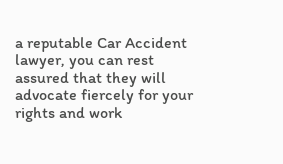a reputable Car Accident lawyer, you can rest assured that they will advocate fiercely for your rights and work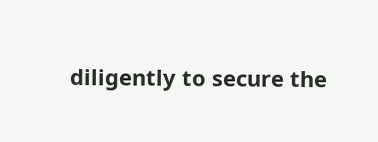diligently to secure the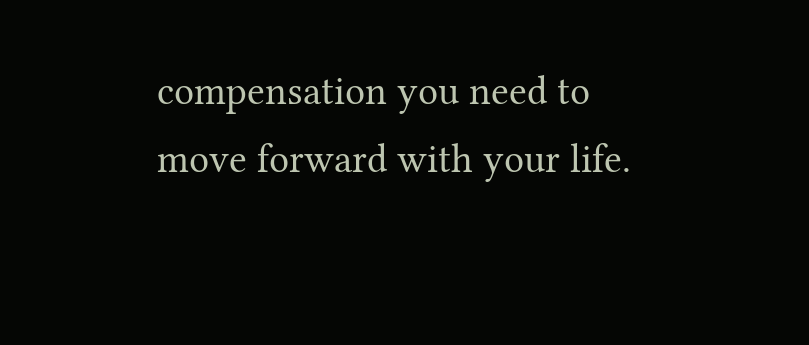compensation you need to move forward with your life.